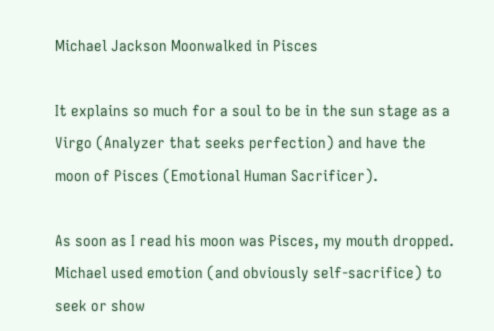Michael Jackson Moonwalked in Pisces

It explains so much for a soul to be in the sun stage as a Virgo (Analyzer that seeks perfection) and have the moon of Pisces (Emotional Human Sacrificer).

As soon as I read his moon was Pisces, my mouth dropped. Michael used emotion (and obviously self-sacrifice) to seek or show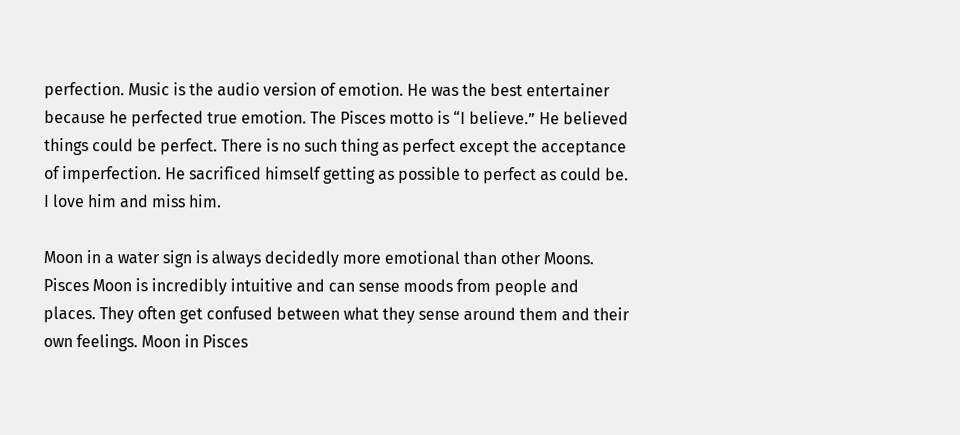perfection. Music is the audio version of emotion. He was the best entertainer because he perfected true emotion. The Pisces motto is “I believe.” He believed things could be perfect. There is no such thing as perfect except the acceptance of imperfection. He sacrificed himself getting as possible to perfect as could be. I love him and miss him.

Moon in a water sign is always decidedly more emotional than other Moons.
Pisces Moon is incredibly intuitive and can sense moods from people and places. They often get confused between what they sense around them and their own feelings. Moon in Pisces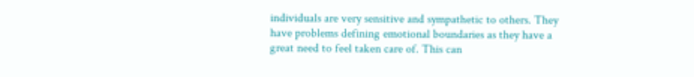individuals are very sensitive and sympathetic to others. They have problems defining emotional boundaries as they have a great need to feel taken care of. This can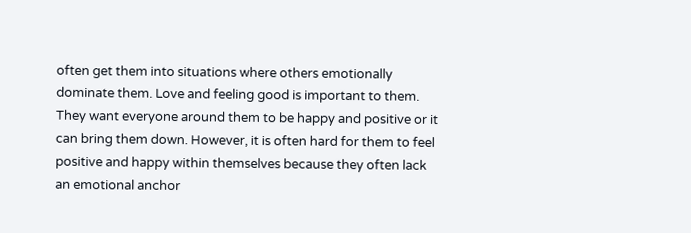often get them into situations where others emotionally dominate them. Love and feeling good is important to them. They want everyone around them to be happy and positive or it can bring them down. However, it is often hard for them to feel positive and happy within themselves because they often lack an emotional anchor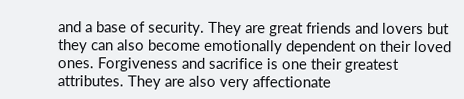and a base of security. They are great friends and lovers but they can also become emotionally dependent on their loved ones. Forgiveness and sacrifice is one their greatest attributes. They are also very affectionate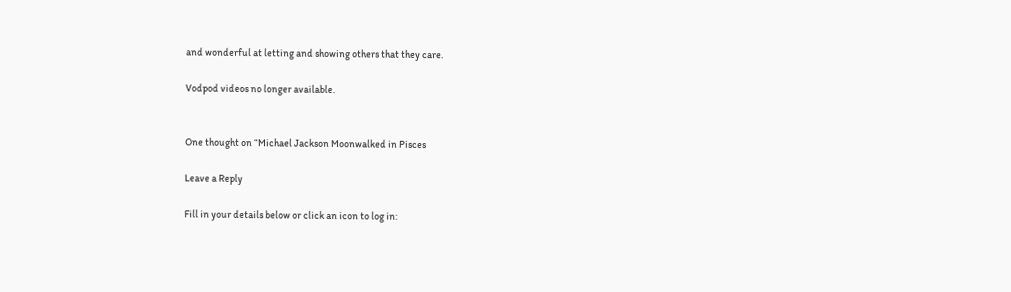and wonderful at letting and showing others that they care.

Vodpod videos no longer available.


One thought on “Michael Jackson Moonwalked in Pisces

Leave a Reply

Fill in your details below or click an icon to log in: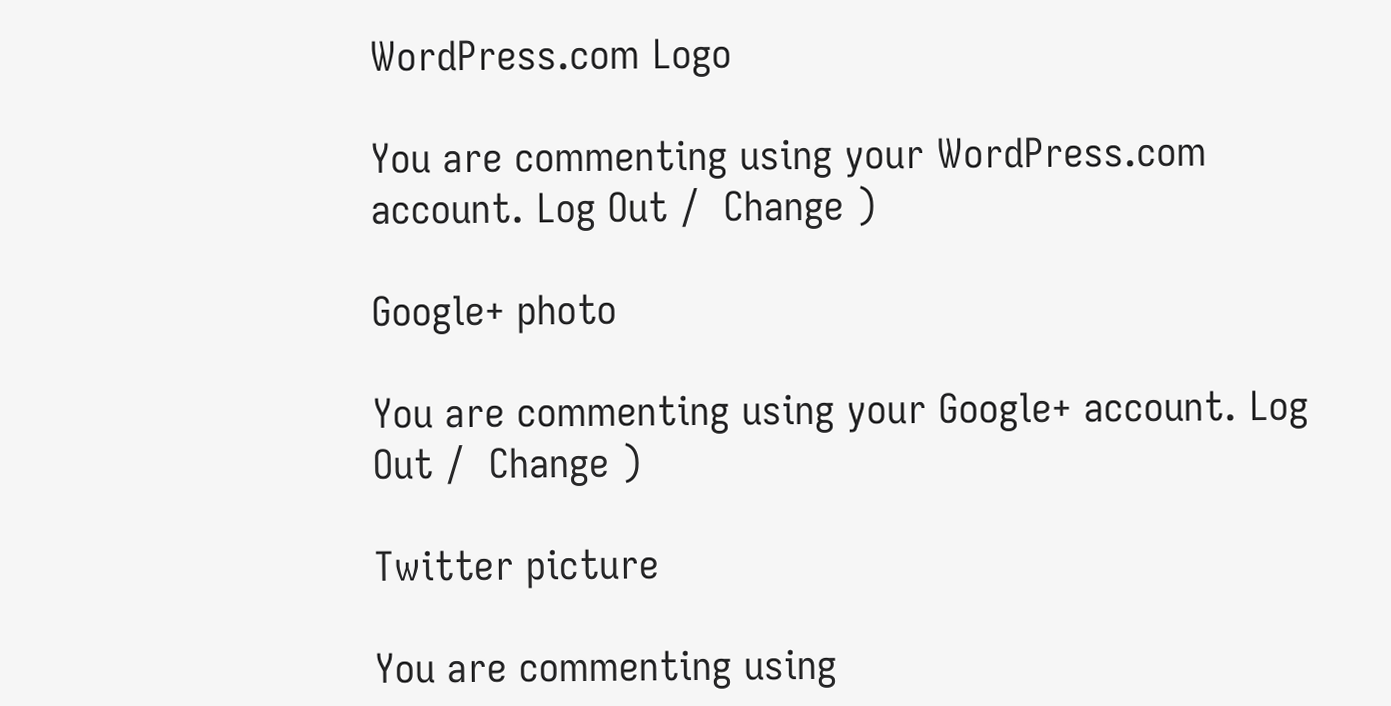WordPress.com Logo

You are commenting using your WordPress.com account. Log Out /  Change )

Google+ photo

You are commenting using your Google+ account. Log Out /  Change )

Twitter picture

You are commenting using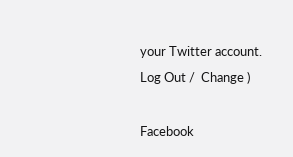your Twitter account. Log Out /  Change )

Facebook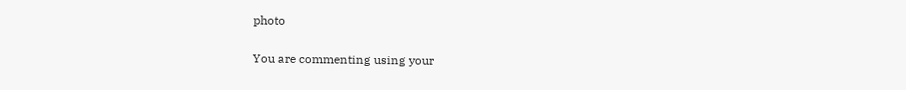photo

You are commenting using your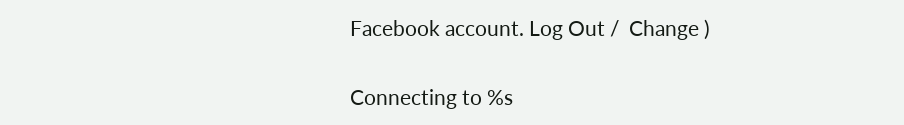Facebook account. Log Out /  Change )


Connecting to %s